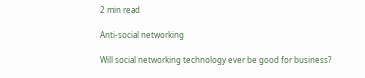2 min read

Anti-social networking

Will social networking technology ever be good for business?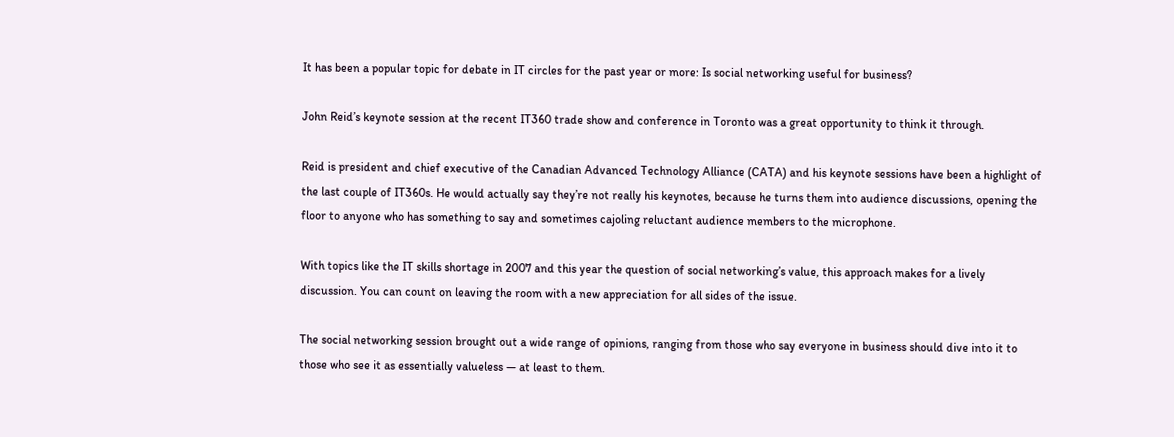It has been a popular topic for debate in IT circles for the past year or more: Is social networking useful for business?

John Reid’s keynote session at the recent IT360 trade show and conference in Toronto was a great opportunity to think it through.

Reid is president and chief executive of the Canadian Advanced Technology Alliance (CATA) and his keynote sessions have been a highlight of the last couple of IT360s. He would actually say they’re not really his keynotes, because he turns them into audience discussions, opening the floor to anyone who has something to say and sometimes cajoling reluctant audience members to the microphone.

With topics like the IT skills shortage in 2007 and this year the question of social networking’s value, this approach makes for a lively discussion. You can count on leaving the room with a new appreciation for all sides of the issue.

The social networking session brought out a wide range of opinions, ranging from those who say everyone in business should dive into it to those who see it as essentially valueless — at least to them.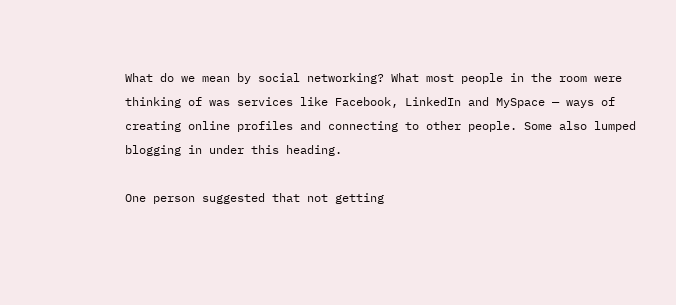What do we mean by social networking? What most people in the room were thinking of was services like Facebook, LinkedIn and MySpace — ways of creating online profiles and connecting to other people. Some also lumped blogging in under this heading.

One person suggested that not getting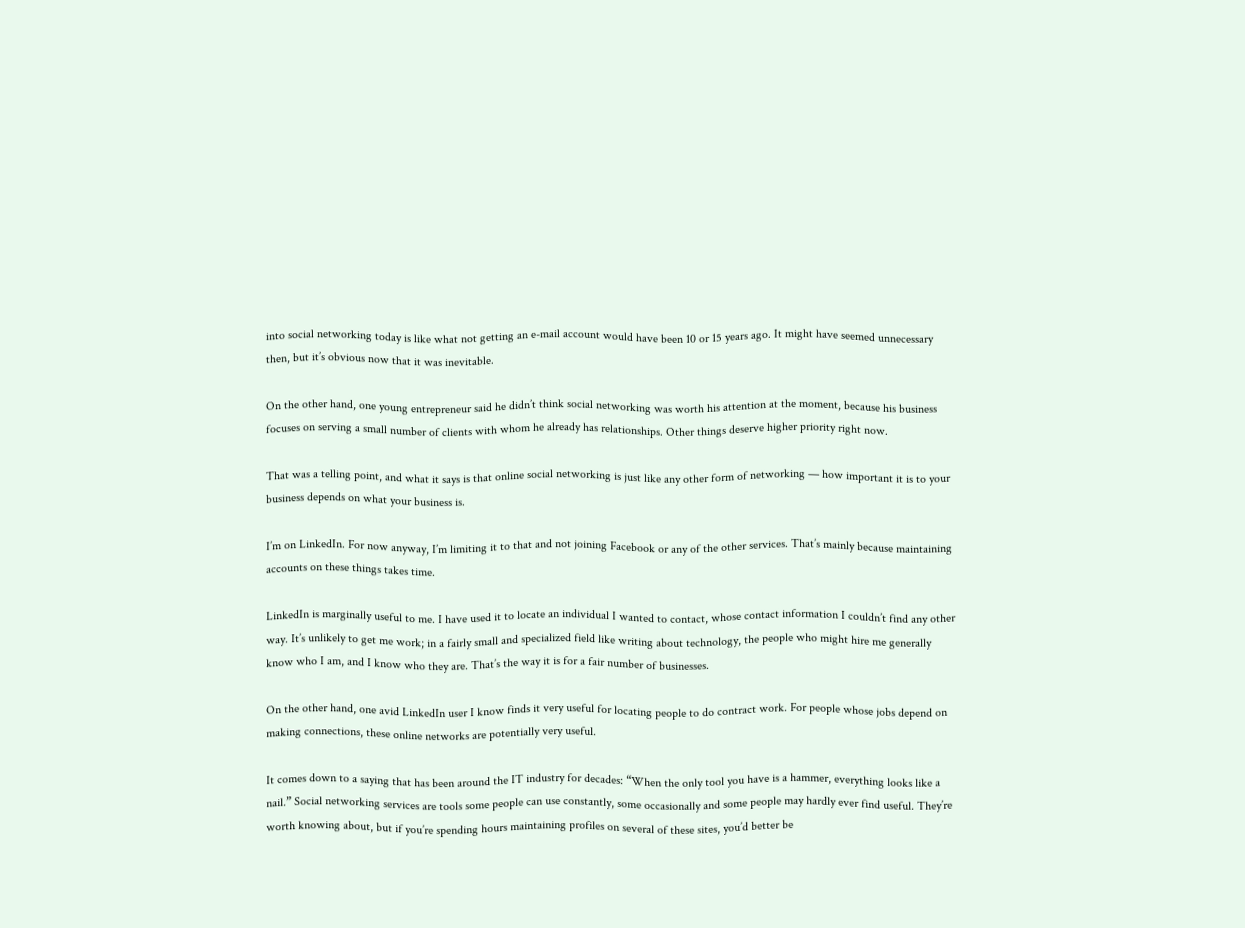into social networking today is like what not getting an e-mail account would have been 10 or 15 years ago. It might have seemed unnecessary then, but it’s obvious now that it was inevitable.

On the other hand, one young entrepreneur said he didn’t think social networking was worth his attention at the moment, because his business focuses on serving a small number of clients with whom he already has relationships. Other things deserve higher priority right now.

That was a telling point, and what it says is that online social networking is just like any other form of networking — how important it is to your business depends on what your business is.

I’m on LinkedIn. For now anyway, I’m limiting it to that and not joining Facebook or any of the other services. That’s mainly because maintaining accounts on these things takes time.

LinkedIn is marginally useful to me. I have used it to locate an individual I wanted to contact, whose contact information I couldn’t find any other way. It’s unlikely to get me work; in a fairly small and specialized field like writing about technology, the people who might hire me generally know who I am, and I know who they are. That’s the way it is for a fair number of businesses.

On the other hand, one avid LinkedIn user I know finds it very useful for locating people to do contract work. For people whose jobs depend on making connections, these online networks are potentially very useful.

It comes down to a saying that has been around the IT industry for decades: “When the only tool you have is a hammer, everything looks like a nail.” Social networking services are tools some people can use constantly, some occasionally and some people may hardly ever find useful. They’re worth knowing about, but if you’re spending hours maintaining profiles on several of these sites, you’d better be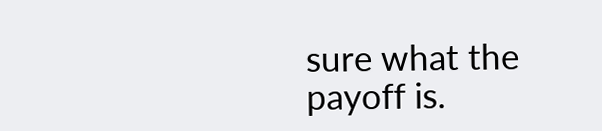sure what the payoff is.